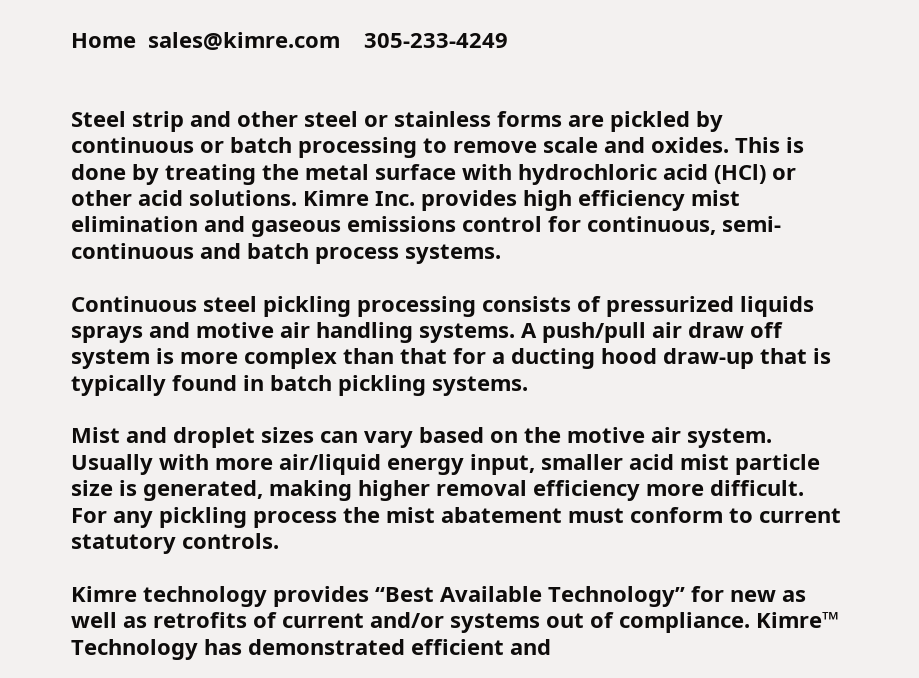Home  sales@kimre.com    305-233-4249


Steel strip and other steel or stainless forms are pickled by continuous or batch processing to remove scale and oxides. This is done by treating the metal surface with hydrochloric acid (HCl) or other acid solutions. Kimre Inc. provides high efficiency mist elimination and gaseous emissions control for continuous, semi- continuous and batch process systems.

Continuous steel pickling processing consists of pressurized liquids sprays and motive air handling systems. A push/pull air draw off system is more complex than that for a ducting hood draw-up that is typically found in batch pickling systems.

Mist and droplet sizes can vary based on the motive air system. Usually with more air/liquid energy input, smaller acid mist particle size is generated, making higher removal efficiency more difficult. For any pickling process the mist abatement must conform to current statutory controls.

Kimre technology provides “Best Available Technology” for new as well as retrofits of current and/or systems out of compliance. Kimre™ Technology has demonstrated efficient and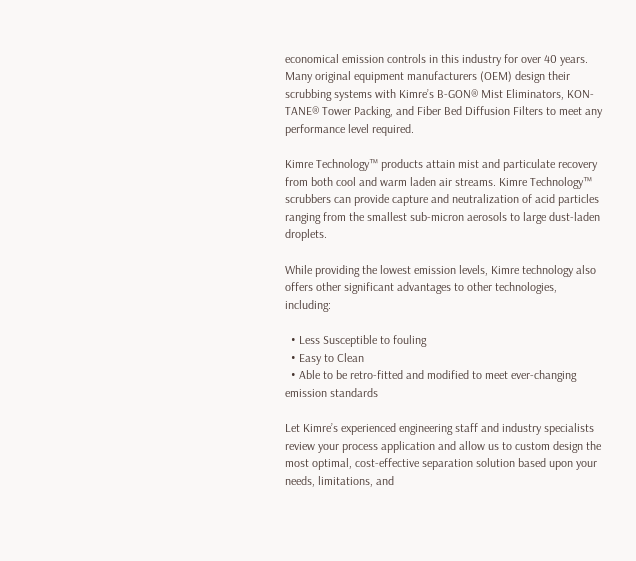economical emission controls in this industry for over 40 years. Many original equipment manufacturers (OEM) design their scrubbing systems with Kimre’s B-GON® Mist Eliminators, KON-TANE® Tower Packing, and Fiber Bed Diffusion Filters to meet any performance level required.

Kimre Technology™ products attain mist and particulate recovery from both cool and warm laden air streams. Kimre Technology™ scrubbers can provide capture and neutralization of acid particles ranging from the smallest sub-micron aerosols to large dust-laden droplets.

While providing the lowest emission levels, Kimre technology also offers other significant advantages to other technologies, including:

  • Less Susceptible to fouling
  • Easy to Clean
  • Able to be retro-fitted and modified to meet ever-changing emission standards

Let Kimre’s experienced engineering staff and industry specialists review your process application and allow us to custom design the most optimal, cost-effective separation solution based upon your needs, limitations, and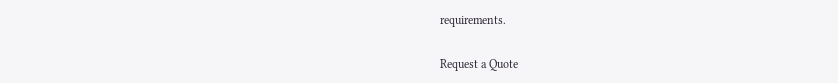requirements.

Request a Quote